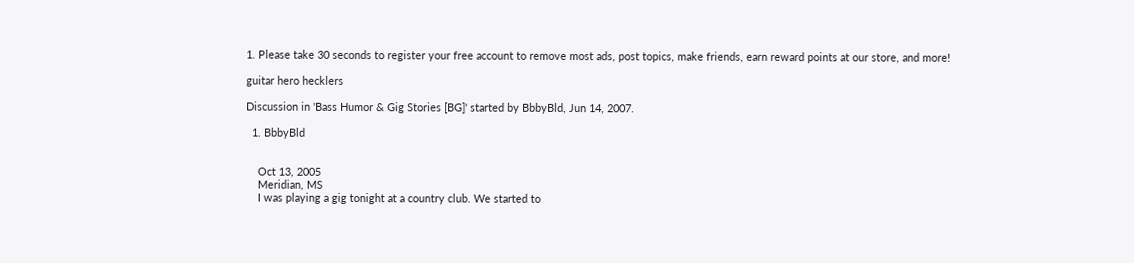1. Please take 30 seconds to register your free account to remove most ads, post topics, make friends, earn reward points at our store, and more!

guitar hero hecklers

Discussion in 'Bass Humor & Gig Stories [BG]' started by BbbyBld, Jun 14, 2007.

  1. BbbyBld


    Oct 13, 2005
    Meridian, MS
    I was playing a gig tonight at a country club. We started to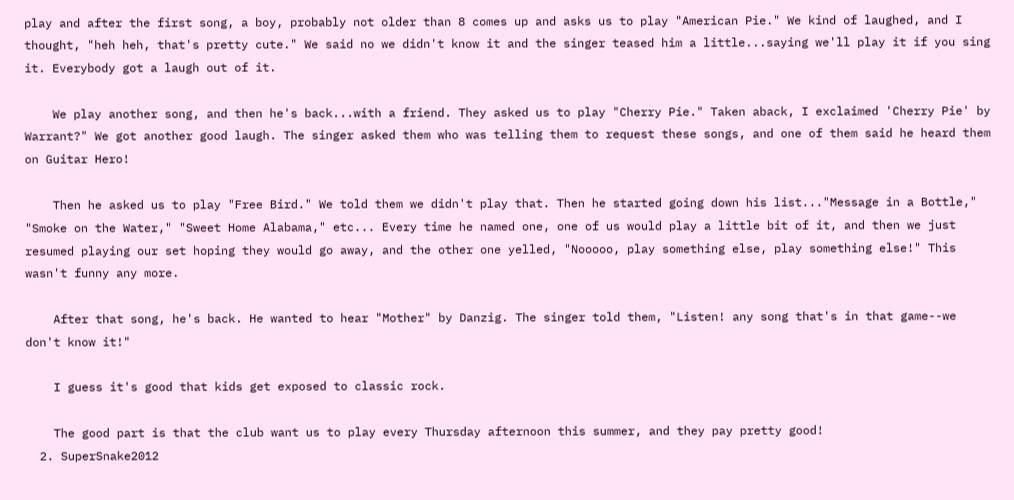play and after the first song, a boy, probably not older than 8 comes up and asks us to play "American Pie." We kind of laughed, and I thought, "heh heh, that's pretty cute." We said no we didn't know it and the singer teased him a little...saying we'll play it if you sing it. Everybody got a laugh out of it.

    We play another song, and then he's back...with a friend. They asked us to play "Cherry Pie." Taken aback, I exclaimed 'Cherry Pie' by Warrant?" We got another good laugh. The singer asked them who was telling them to request these songs, and one of them said he heard them on Guitar Hero!

    Then he asked us to play "Free Bird." We told them we didn't play that. Then he started going down his list..."Message in a Bottle," "Smoke on the Water," "Sweet Home Alabama," etc... Every time he named one, one of us would play a little bit of it, and then we just resumed playing our set hoping they would go away, and the other one yelled, "Nooooo, play something else, play something else!" This wasn't funny any more.

    After that song, he's back. He wanted to hear "Mother" by Danzig. The singer told them, "Listen! any song that's in that game--we don't know it!"

    I guess it's good that kids get exposed to classic rock.

    The good part is that the club want us to play every Thursday afternoon this summer, and they pay pretty good!
  2. SuperSnake2012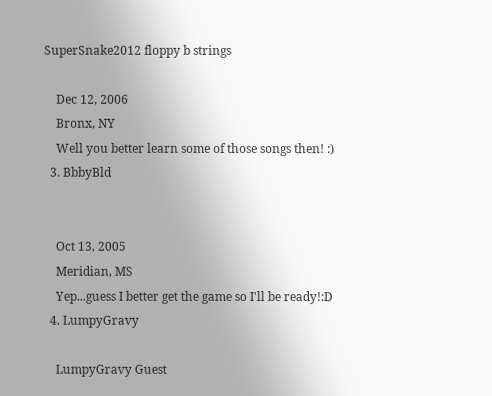SuperSnake2012 floppy b strings

    Dec 12, 2006
    Bronx, NY
    Well you better learn some of those songs then! :)
  3. BbbyBld


    Oct 13, 2005
    Meridian, MS
    Yep...guess I better get the game so I'll be ready!:D
  4. LumpyGravy

    LumpyGravy Guest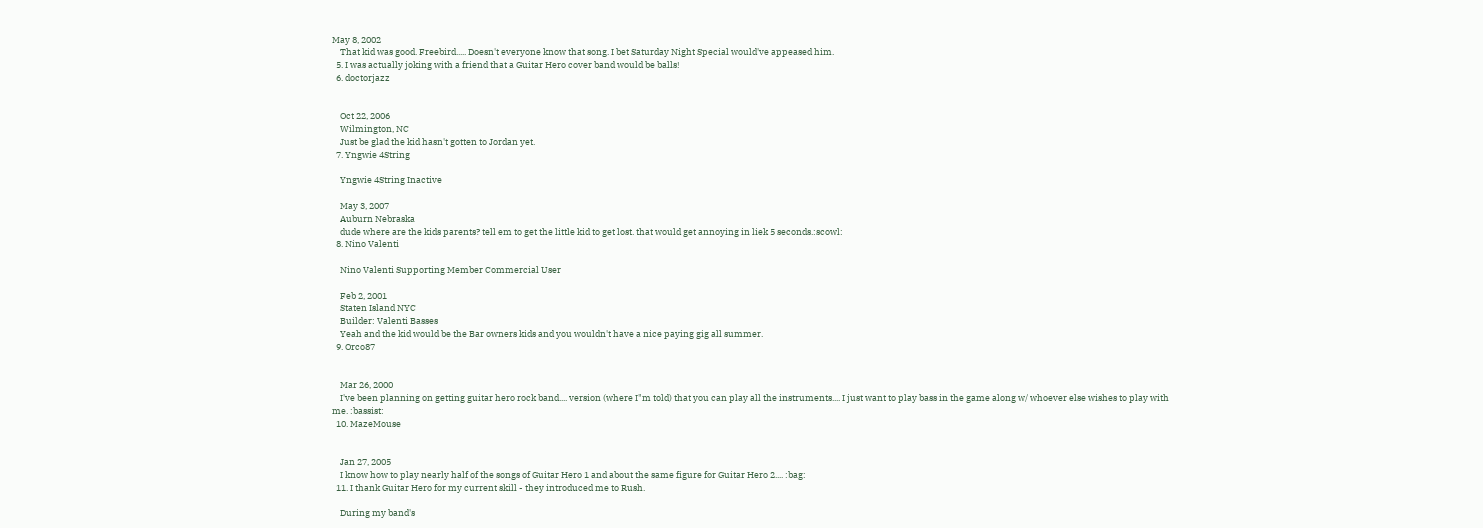May 8, 2002
    That kid was good. Freebird..... Doesn't everyone know that song. I bet Saturday Night Special would've appeased him.
  5. I was actually joking with a friend that a Guitar Hero cover band would be balls!
  6. doctorjazz


    Oct 22, 2006
    Wilmington, NC
    Just be glad the kid hasn't gotten to Jordan yet.
  7. Yngwie 4String

    Yngwie 4String Inactive

    May 3, 2007
    Auburn Nebraska
    dude where are the kids parents? tell em to get the little kid to get lost. that would get annoying in liek 5 seconds.:scowl:
  8. Nino Valenti

    Nino Valenti Supporting Member Commercial User

    Feb 2, 2001
    Staten Island NYC
    Builder: Valenti Basses
    Yeah and the kid would be the Bar owners kids and you wouldn't have a nice paying gig all summer.
  9. Orco87


    Mar 26, 2000
    I've been planning on getting guitar hero rock band.... version (where I"m told) that you can play all the instruments.... I just want to play bass in the game along w/ whoever else wishes to play with me. :bassist:
  10. MazeMouse


    Jan 27, 2005
    I know how to play nearly half of the songs of Guitar Hero 1 and about the same figure for Guitar Hero 2.... :bag:
  11. I thank Guitar Hero for my current skill - they introduced me to Rush.

    During my band's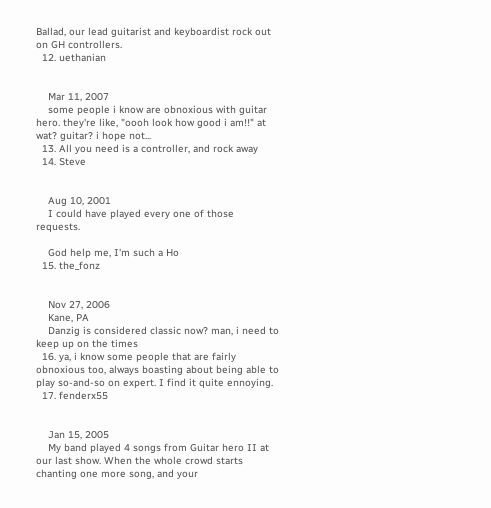Ballad, our lead guitarist and keyboardist rock out on GH controllers.
  12. uethanian


    Mar 11, 2007
    some people i know are obnoxious with guitar hero. they're like, "oooh look how good i am!!" at wat? guitar? i hope not...
  13. All you need is a controller, and rock away
  14. Steve


    Aug 10, 2001
    I could have played every one of those requests.

    God help me, I'm such a Ho
  15. the_fonz


    Nov 27, 2006
    Kane, PA
    Danzig is considered classic now? man, i need to keep up on the times
  16. ya, i know some people that are fairly obnoxious too, always boasting about being able to play so-and-so on expert. I find it quite ennoying.
  17. fenderx55


    Jan 15, 2005
    My band played 4 songs from Guitar hero II at our last show. When the whole crowd starts chanting one more song, and your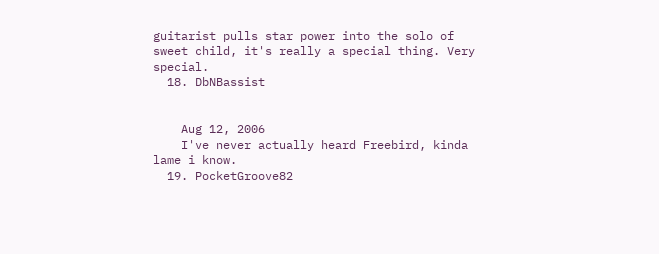guitarist pulls star power into the solo of sweet child, it's really a special thing. Very special.
  18. DbNBassist


    Aug 12, 2006
    I've never actually heard Freebird, kinda lame i know.
  19. PocketGroove82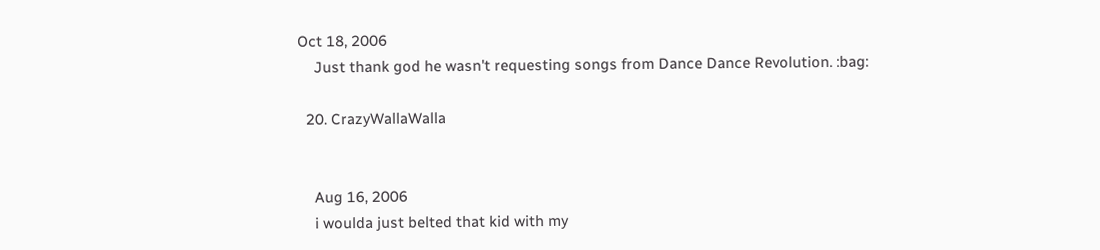Oct 18, 2006
    Just thank god he wasn't requesting songs from Dance Dance Revolution. :bag:

  20. CrazyWallaWalla


    Aug 16, 2006
    i woulda just belted that kid with my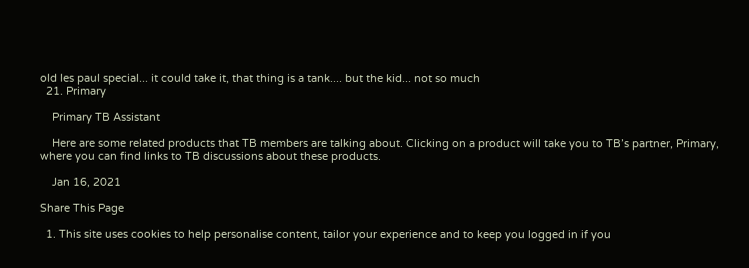old les paul special... it could take it, that thing is a tank.... but the kid... not so much
  21. Primary

    Primary TB Assistant

    Here are some related products that TB members are talking about. Clicking on a product will take you to TB’s partner, Primary, where you can find links to TB discussions about these products.

    Jan 16, 2021

Share This Page

  1. This site uses cookies to help personalise content, tailor your experience and to keep you logged in if you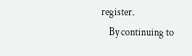register.
    By continuing to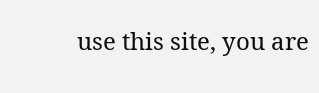use this site, you are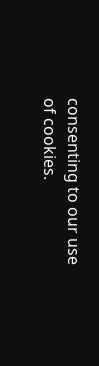consenting to our use of cookies.